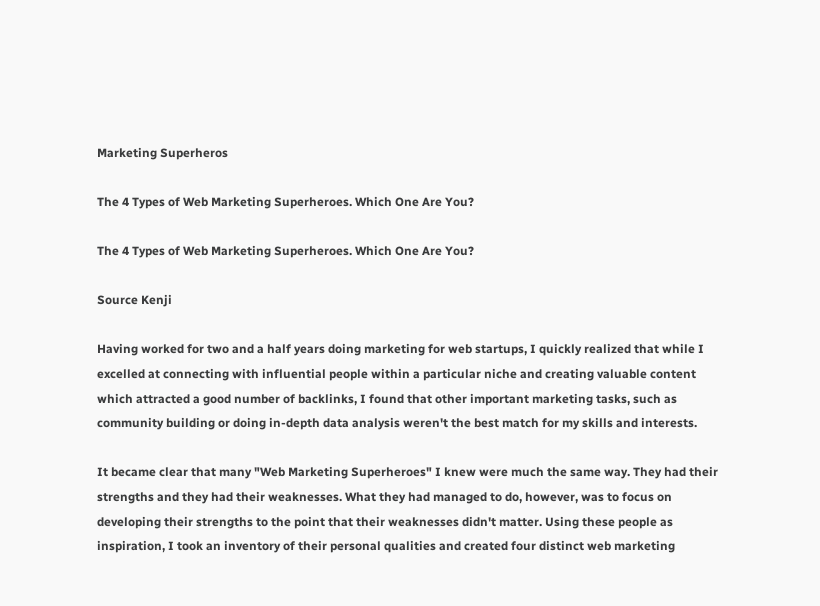Marketing Superheros

The 4 Types of Web Marketing Superheroes. Which One Are You?

The 4 Types of Web Marketing Superheroes. Which One Are You?

Source Kenji

Having worked for two and a half years doing marketing for web startups, I quickly realized that while I excelled at connecting with influential people within a particular niche and creating valuable content which attracted a good number of backlinks, I found that other important marketing tasks, such as community building or doing in-depth data analysis weren't the best match for my skills and interests.

It became clear that many "Web Marketing Superheroes" I knew were much the same way. They had their strengths and they had their weaknesses. What they had managed to do, however, was to focus on developing their strengths to the point that their weaknesses didn't matter. Using these people as inspiration, I took an inventory of their personal qualities and created four distinct web marketing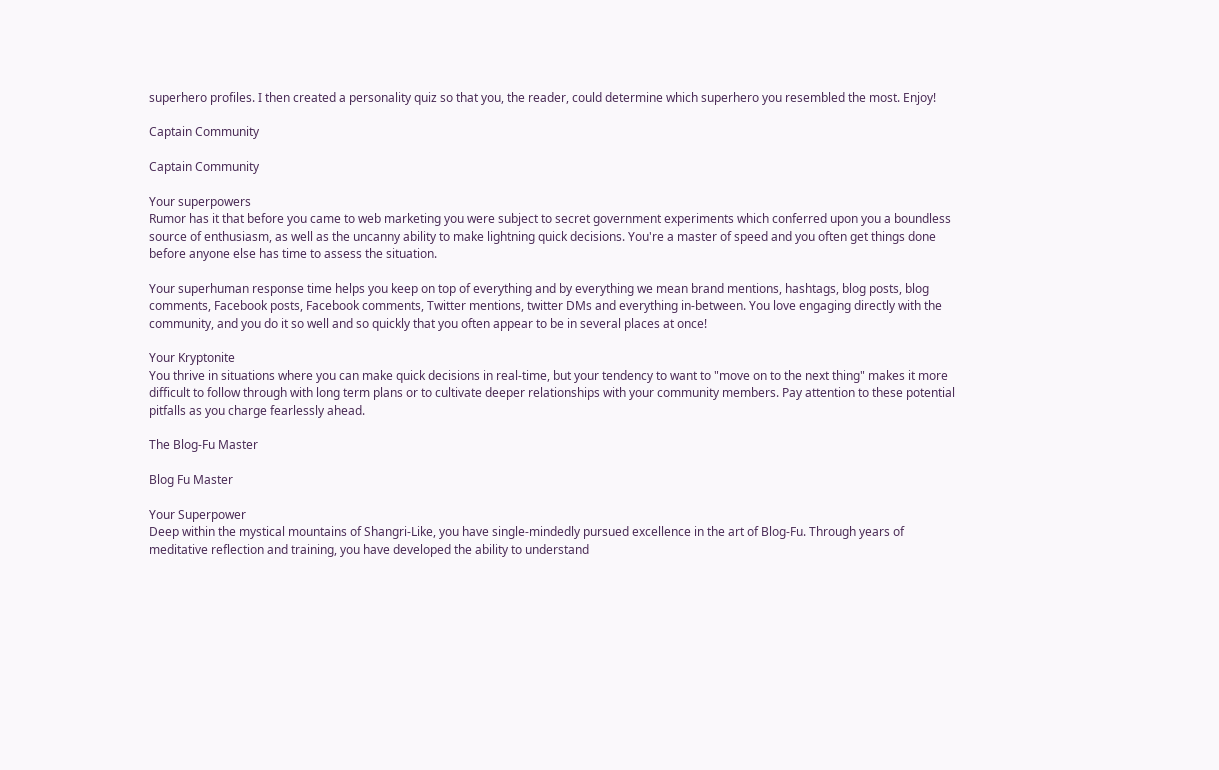superhero profiles. I then created a personality quiz so that you, the reader, could determine which superhero you resembled the most. Enjoy!

Captain Community

Captain Community

Your superpowers
Rumor has it that before you came to web marketing you were subject to secret government experiments which conferred upon you a boundless source of enthusiasm, as well as the uncanny ability to make lightning quick decisions. You're a master of speed and you often get things done before anyone else has time to assess the situation.

Your superhuman response time helps you keep on top of everything and by everything we mean brand mentions, hashtags, blog posts, blog comments, Facebook posts, Facebook comments, Twitter mentions, twitter DMs and everything in-between. You love engaging directly with the community, and you do it so well and so quickly that you often appear to be in several places at once!

Your Kryptonite
You thrive in situations where you can make quick decisions in real-time, but your tendency to want to "move on to the next thing" makes it more difficult to follow through with long term plans or to cultivate deeper relationships with your community members. Pay attention to these potential pitfalls as you charge fearlessly ahead.

The Blog-Fu Master

Blog Fu Master

Your Superpower
Deep within the mystical mountains of Shangri-Like, you have single-mindedly pursued excellence in the art of Blog-Fu. Through years of meditative reflection and training, you have developed the ability to understand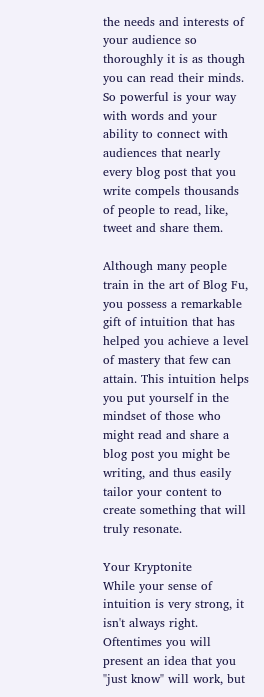the needs and interests of your audience so thoroughly it is as though you can read their minds. So powerful is your way with words and your ability to connect with audiences that nearly every blog post that you write compels thousands of people to read, like, tweet and share them.

Although many people train in the art of Blog Fu, you possess a remarkable gift of intuition that has helped you achieve a level of mastery that few can attain. This intuition helps you put yourself in the mindset of those who might read and share a blog post you might be writing, and thus easily tailor your content to create something that will truly resonate.

Your Kryptonite
While your sense of intuition is very strong, it isn't always right. Oftentimes you will present an idea that you "just know" will work, but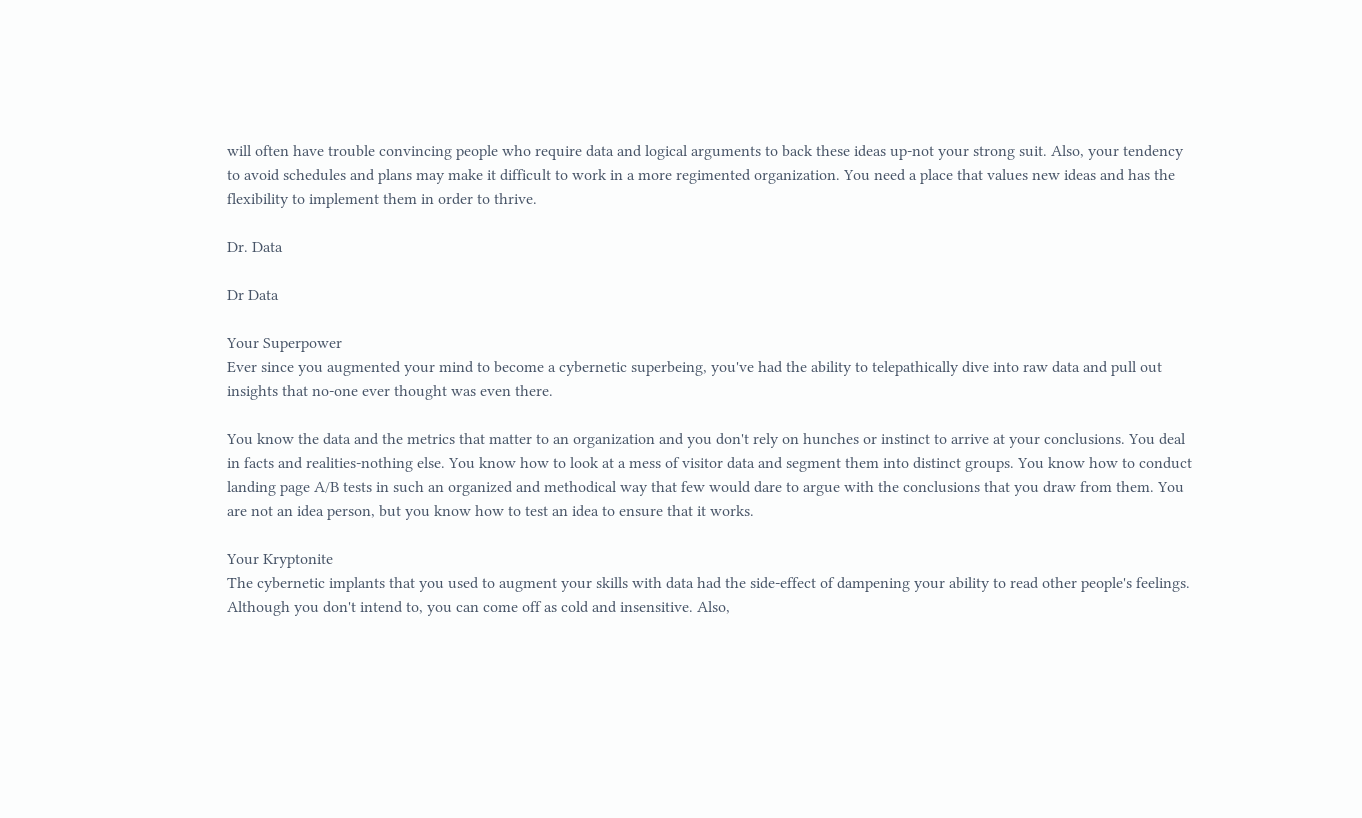will often have trouble convincing people who require data and logical arguments to back these ideas up-not your strong suit. Also, your tendency to avoid schedules and plans may make it difficult to work in a more regimented organization. You need a place that values new ideas and has the flexibility to implement them in order to thrive.

Dr. Data

Dr Data

Your Superpower
Ever since you augmented your mind to become a cybernetic superbeing, you've had the ability to telepathically dive into raw data and pull out insights that no-one ever thought was even there.

You know the data and the metrics that matter to an organization and you don't rely on hunches or instinct to arrive at your conclusions. You deal in facts and realities-nothing else. You know how to look at a mess of visitor data and segment them into distinct groups. You know how to conduct landing page A/B tests in such an organized and methodical way that few would dare to argue with the conclusions that you draw from them. You are not an idea person, but you know how to test an idea to ensure that it works.

Your Kryptonite
The cybernetic implants that you used to augment your skills with data had the side-effect of dampening your ability to read other people's feelings. Although you don't intend to, you can come off as cold and insensitive. Also,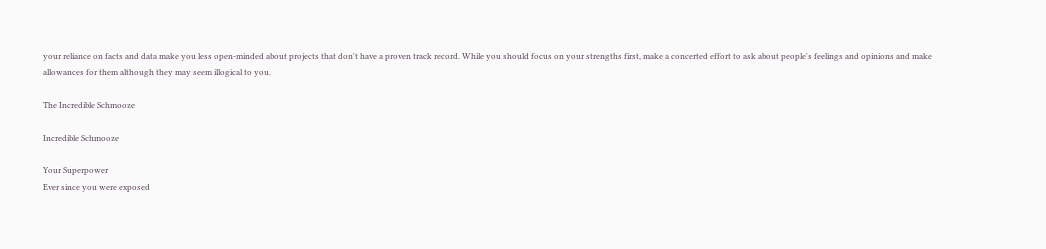your reliance on facts and data make you less open-minded about projects that don't have a proven track record. While you should focus on your strengths first, make a concerted effort to ask about people's feelings and opinions and make allowances for them although they may seem illogical to you.

The Incredible Schmooze

Incredible Schmooze

Your Superpower
Ever since you were exposed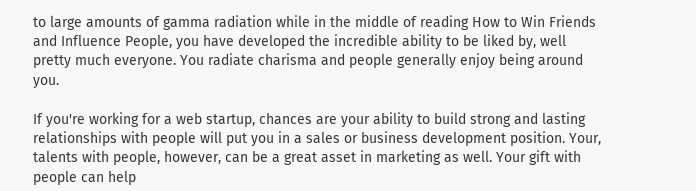to large amounts of gamma radiation while in the middle of reading How to Win Friends and Influence People, you have developed the incredible ability to be liked by, well pretty much everyone. You radiate charisma and people generally enjoy being around you.

If you're working for a web startup, chances are your ability to build strong and lasting relationships with people will put you in a sales or business development position. Your, talents with people, however, can be a great asset in marketing as well. Your gift with people can help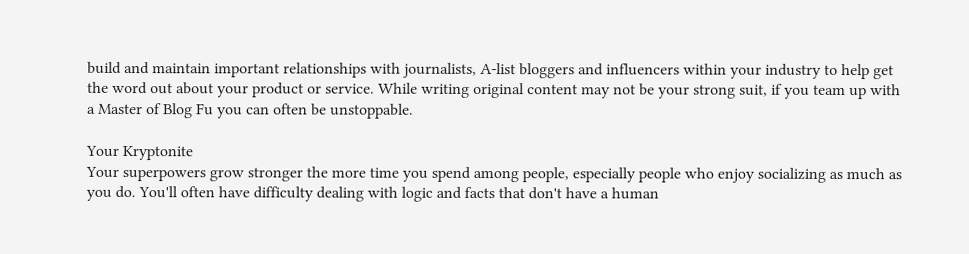build and maintain important relationships with journalists, A-list bloggers and influencers within your industry to help get the word out about your product or service. While writing original content may not be your strong suit, if you team up with a Master of Blog Fu you can often be unstoppable.

Your Kryptonite
Your superpowers grow stronger the more time you spend among people, especially people who enjoy socializing as much as you do. You'll often have difficulty dealing with logic and facts that don't have a human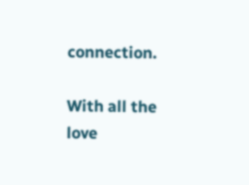connection.

With all the love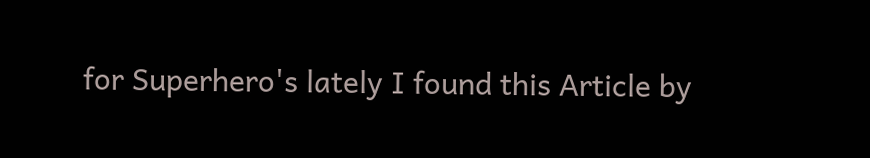for Superhero's lately I found this Article by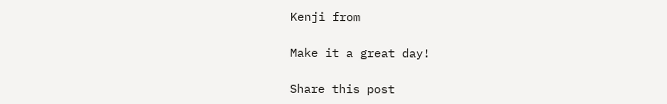Kenji from

Make it a great day!

Share this post